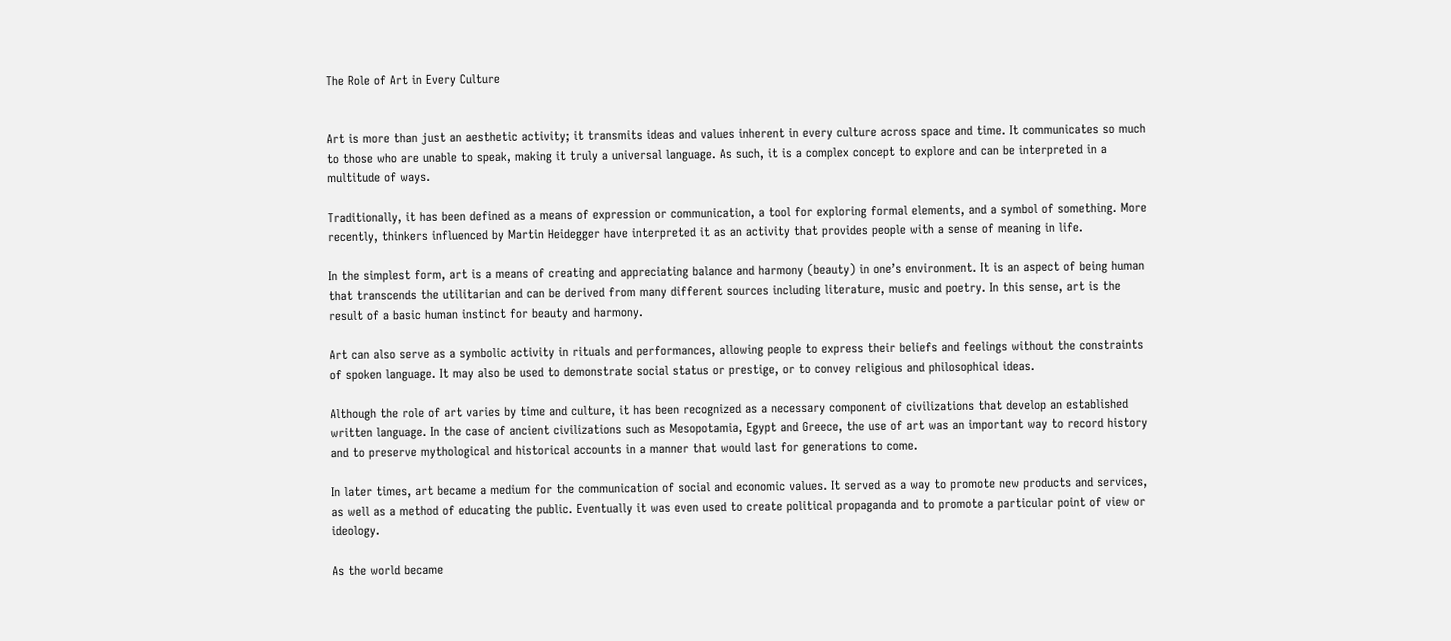The Role of Art in Every Culture


Art is more than just an aesthetic activity; it transmits ideas and values inherent in every culture across space and time. It communicates so much to those who are unable to speak, making it truly a universal language. As such, it is a complex concept to explore and can be interpreted in a multitude of ways.

Traditionally, it has been defined as a means of expression or communication, a tool for exploring formal elements, and a symbol of something. More recently, thinkers influenced by Martin Heidegger have interpreted it as an activity that provides people with a sense of meaning in life.

In the simplest form, art is a means of creating and appreciating balance and harmony (beauty) in one’s environment. It is an aspect of being human that transcends the utilitarian and can be derived from many different sources including literature, music and poetry. In this sense, art is the result of a basic human instinct for beauty and harmony.

Art can also serve as a symbolic activity in rituals and performances, allowing people to express their beliefs and feelings without the constraints of spoken language. It may also be used to demonstrate social status or prestige, or to convey religious and philosophical ideas.

Although the role of art varies by time and culture, it has been recognized as a necessary component of civilizations that develop an established written language. In the case of ancient civilizations such as Mesopotamia, Egypt and Greece, the use of art was an important way to record history and to preserve mythological and historical accounts in a manner that would last for generations to come.

In later times, art became a medium for the communication of social and economic values. It served as a way to promote new products and services, as well as a method of educating the public. Eventually it was even used to create political propaganda and to promote a particular point of view or ideology.

As the world became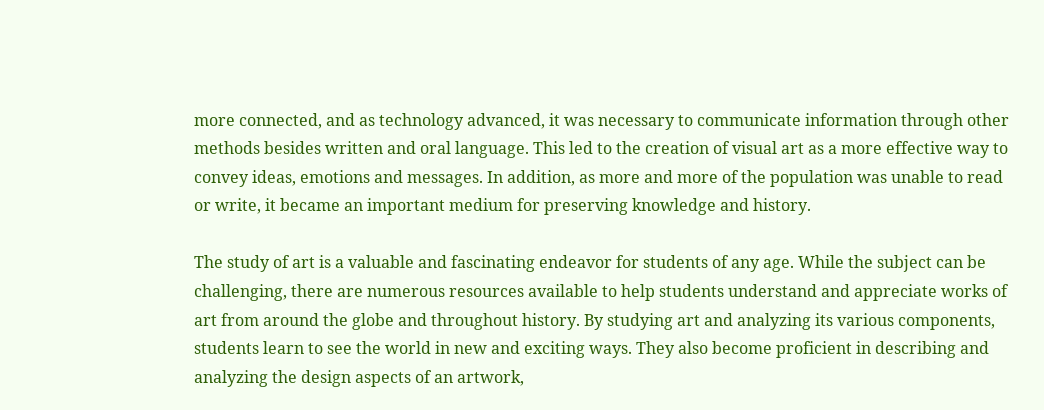more connected, and as technology advanced, it was necessary to communicate information through other methods besides written and oral language. This led to the creation of visual art as a more effective way to convey ideas, emotions and messages. In addition, as more and more of the population was unable to read or write, it became an important medium for preserving knowledge and history.

The study of art is a valuable and fascinating endeavor for students of any age. While the subject can be challenging, there are numerous resources available to help students understand and appreciate works of art from around the globe and throughout history. By studying art and analyzing its various components, students learn to see the world in new and exciting ways. They also become proficient in describing and analyzing the design aspects of an artwork,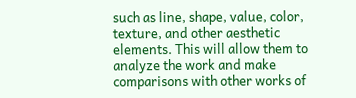such as line, shape, value, color, texture, and other aesthetic elements. This will allow them to analyze the work and make comparisons with other works of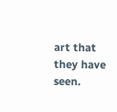art that they have seen.